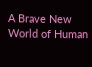A Brave New World of Human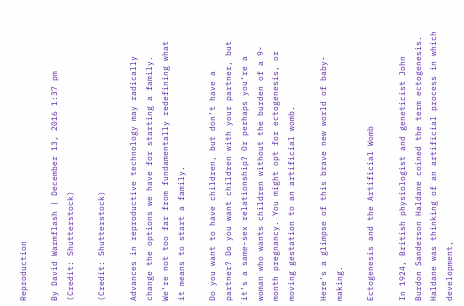Reproduction

By David Warmflash | December 13, 2016 1:37 pm
(Credit: Shutterstock)

(Credit: Shutterstock)

Advances in reproductive technology may radically change the options we have for starting a family. We’re not too far from fundamentally redefining what it means to start a family.

Do you want to have children, but don’t have a partner? Do you want children with your partner, but it’s a same-sex relationship? Or perhaps you’re a woman who wants children without the burden of a 9-month pregnancy. You might opt for ectogenesis, or moving gestation to an artificial womb.

Here’s a glimpse of this brave new world of baby-making.

Ectogenesis and the Artificial Womb

In 1924, British physiologist and geneticist John Burdon Sanderson Haldane coined the term ectogenesis. Haldane was thinking of an artificial process in which development,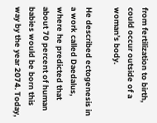from fertilization to birth, could occur outside of a woman’s body.

He described ectogenesis in a work called Daedalus, where he predicted that about 70 percent of human babies would be born this way by the year 2074. Today,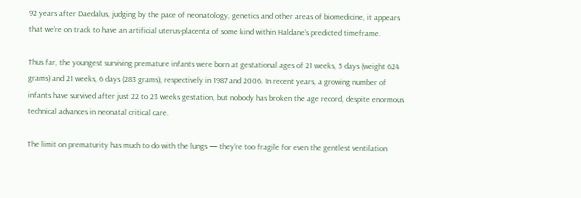92 years after Daedalus, judging by the pace of neonatology, genetics and other areas of biomedicine, it appears that we’re on track to have an artificial uterus-placenta of some kind within Haldane’s predicted timeframe.

Thus far, the youngest surviving premature infants were born at gestational ages of 21 weeks, 5 days (weight 624 grams) and 21 weeks, 6 days (283 grams), respectively in 1987 and 2006. In recent years, a growing number of infants have survived after just 22 to 23 weeks gestation, but nobody has broken the age record, despite enormous technical advances in neonatal critical care.

The limit on prematurity has much to do with the lungs — they’re too fragile for even the gentlest ventilation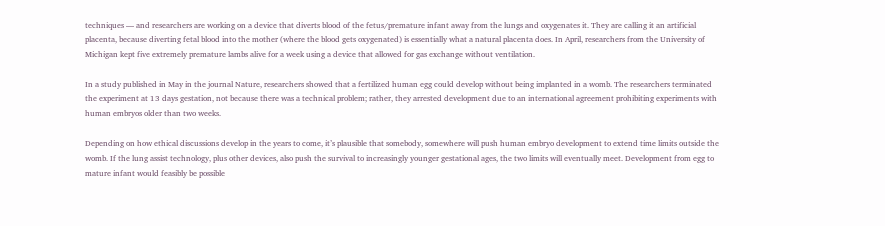techniques — and researchers are working on a device that diverts blood of the fetus/premature infant away from the lungs and oxygenates it. They are calling it an artificial placenta, because diverting fetal blood into the mother (where the blood gets oxygenated) is essentially what a natural placenta does. In April, researchers from the University of Michigan kept five extremely premature lambs alive for a week using a device that allowed for gas exchange without ventilation.

In a study published in May in the journal Nature, researchers showed that a fertilized human egg could develop without being implanted in a womb. The researchers terminated the experiment at 13 days gestation, not because there was a technical problem; rather, they arrested development due to an international agreement prohibiting experiments with human embryos older than two weeks.

Depending on how ethical discussions develop in the years to come, it’s plausible that somebody, somewhere will push human embryo development to extend time limits outside the womb. If the lung assist technology, plus other devices, also push the survival to increasingly younger gestational ages, the two limits will eventually meet. Development from egg to mature infant would feasibly be possible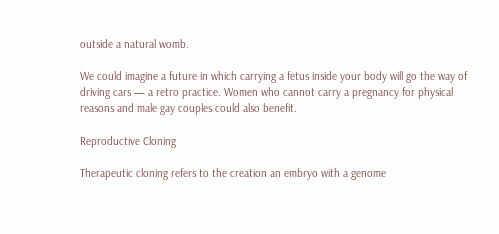outside a natural womb.

We could imagine a future in which carrying a fetus inside your body will go the way of driving cars — a retro practice. Women who cannot carry a pregnancy for physical reasons and male gay couples could also benefit.

Reproductive Cloning

Therapeutic cloning refers to the creation an embryo with a genome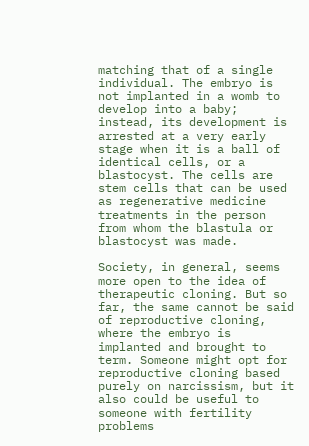matching that of a single individual. The embryo is not implanted in a womb to develop into a baby; instead, its development is arrested at a very early stage when it is a ball of identical cells, or a blastocyst. The cells are stem cells that can be used as regenerative medicine treatments in the person from whom the blastula or blastocyst was made.

Society, in general, seems more open to the idea of therapeutic cloning. But so far, the same cannot be said of reproductive cloning, where the embryo is implanted and brought to term. Someone might opt for reproductive cloning based purely on narcissism, but it also could be useful to someone with fertility problems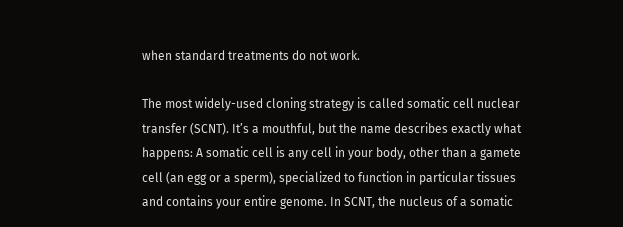when standard treatments do not work.

The most widely-used cloning strategy is called somatic cell nuclear transfer (SCNT). It’s a mouthful, but the name describes exactly what happens: A somatic cell is any cell in your body, other than a gamete cell (an egg or a sperm), specialized to function in particular tissues and contains your entire genome. In SCNT, the nucleus of a somatic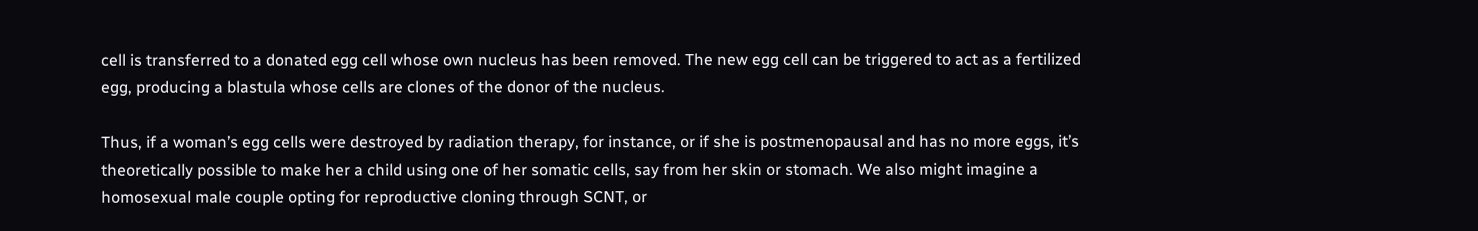cell is transferred to a donated egg cell whose own nucleus has been removed. The new egg cell can be triggered to act as a fertilized egg, producing a blastula whose cells are clones of the donor of the nucleus.

Thus, if a woman’s egg cells were destroyed by radiation therapy, for instance, or if she is postmenopausal and has no more eggs, it’s theoretically possible to make her a child using one of her somatic cells, say from her skin or stomach. We also might imagine a homosexual male couple opting for reproductive cloning through SCNT, or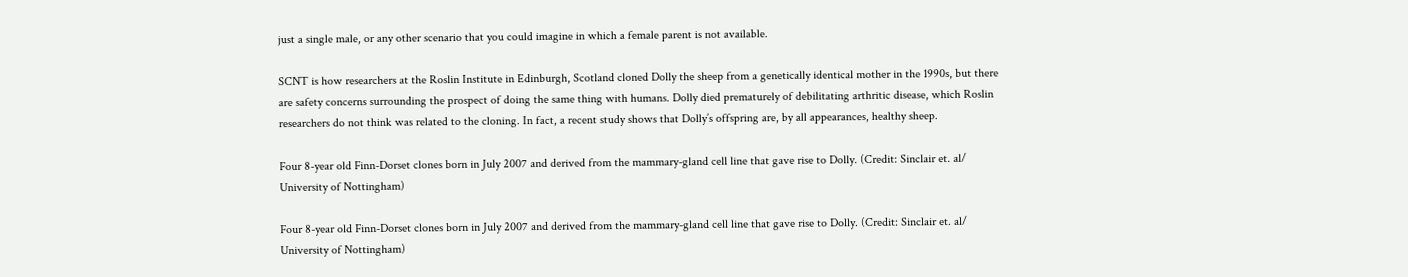just a single male, or any other scenario that you could imagine in which a female parent is not available.

SCNT is how researchers at the Roslin Institute in Edinburgh, Scotland cloned Dolly the sheep from a genetically identical mother in the 1990s, but there are safety concerns surrounding the prospect of doing the same thing with humans. Dolly died prematurely of debilitating arthritic disease, which Roslin researchers do not think was related to the cloning. In fact, a recent study shows that Dolly’s offspring are, by all appearances, healthy sheep.

Four 8-year old Finn-Dorset clones born in July 2007 and derived from the mammary-gland cell line that gave rise to Dolly. (Credit: Sinclair et. al/ University of Nottingham)

Four 8-year old Finn-Dorset clones born in July 2007 and derived from the mammary-gland cell line that gave rise to Dolly. (Credit: Sinclair et. al/ University of Nottingham)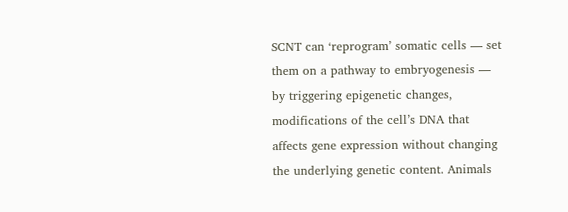SCNT can ‘reprogram’ somatic cells — set them on a pathway to embryogenesis — by triggering epigenetic changes, modifications of the cell’s DNA that affects gene expression without changing the underlying genetic content. Animals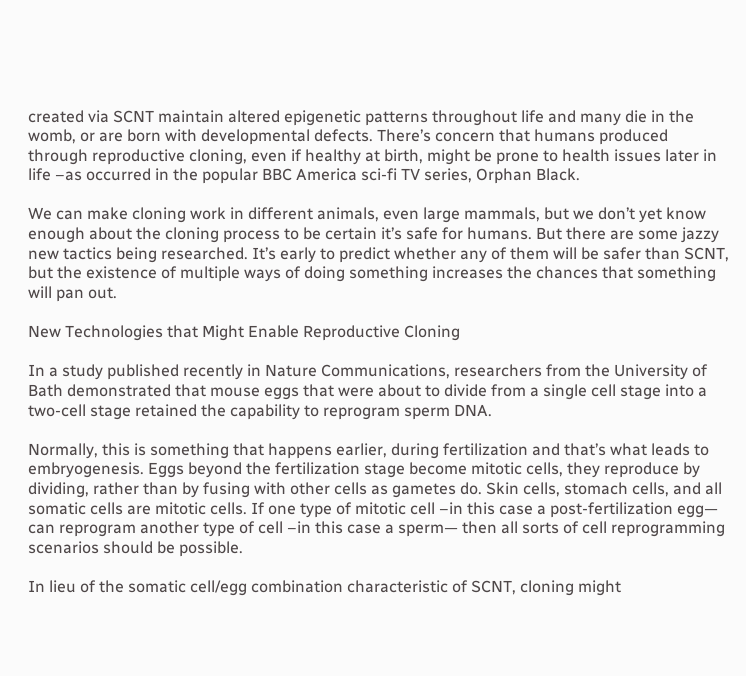created via SCNT maintain altered epigenetic patterns throughout life and many die in the womb, or are born with developmental defects. There’s concern that humans produced through reproductive cloning, even if healthy at birth, might be prone to health issues later in life –as occurred in the popular BBC America sci-fi TV series, Orphan Black.

We can make cloning work in different animals, even large mammals, but we don’t yet know enough about the cloning process to be certain it’s safe for humans. But there are some jazzy new tactics being researched. It’s early to predict whether any of them will be safer than SCNT, but the existence of multiple ways of doing something increases the chances that something will pan out.

New Technologies that Might Enable Reproductive Cloning

In a study published recently in Nature Communications, researchers from the University of Bath demonstrated that mouse eggs that were about to divide from a single cell stage into a two-cell stage retained the capability to reprogram sperm DNA.

Normally, this is something that happens earlier, during fertilization and that’s what leads to embryogenesis. Eggs beyond the fertilization stage become mitotic cells, they reproduce by dividing, rather than by fusing with other cells as gametes do. Skin cells, stomach cells, and all somatic cells are mitotic cells. If one type of mitotic cell –in this case a post-fertilization egg— can reprogram another type of cell –in this case a sperm— then all sorts of cell reprogramming scenarios should be possible.

In lieu of the somatic cell/egg combination characteristic of SCNT, cloning might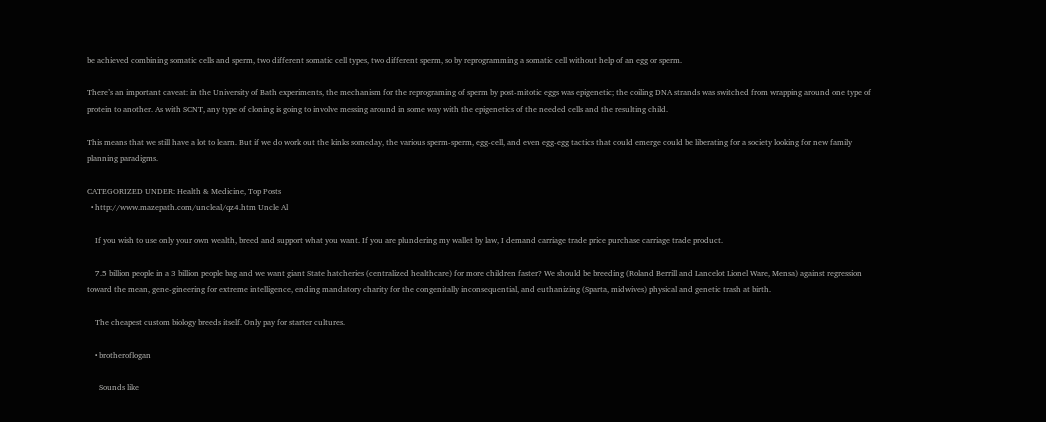be achieved combining somatic cells and sperm, two different somatic cell types, two different sperm, so by reprogramming a somatic cell without help of an egg or sperm.

There’s an important caveat: in the University of Bath experiments, the mechanism for the reprograming of sperm by post-mitotic eggs was epigenetic; the coiling DNA strands was switched from wrapping around one type of protein to another. As with SCNT, any type of cloning is going to involve messing around in some way with the epigenetics of the needed cells and the resulting child.

This means that we still have a lot to learn. But if we do work out the kinks someday, the various sperm-sperm, egg-cell, and even egg-egg tactics that could emerge could be liberating for a society looking for new family planning paradigms.

CATEGORIZED UNDER: Health & Medicine, Top Posts
  • http://www.mazepath.com/uncleal/qz4.htm Uncle Al

    If you wish to use only your own wealth, breed and support what you want. If you are plundering my wallet by law, I demand carriage trade price purchase carriage trade product.

    7.5 billion people in a 3 billion people bag and we want giant State hatcheries (centralized healthcare) for more children faster? We should be breeding (Roland Berrill and Lancelot Lionel Ware, Mensa) against regression toward the mean, gene-gineering for extreme intelligence, ending mandatory charity for the congenitally inconsequential, and euthanizing (Sparta, midwives) physical and genetic trash at birth.

    The cheapest custom biology breeds itself. Only pay for starter cultures.

    • brotheroflogan

      Sounds like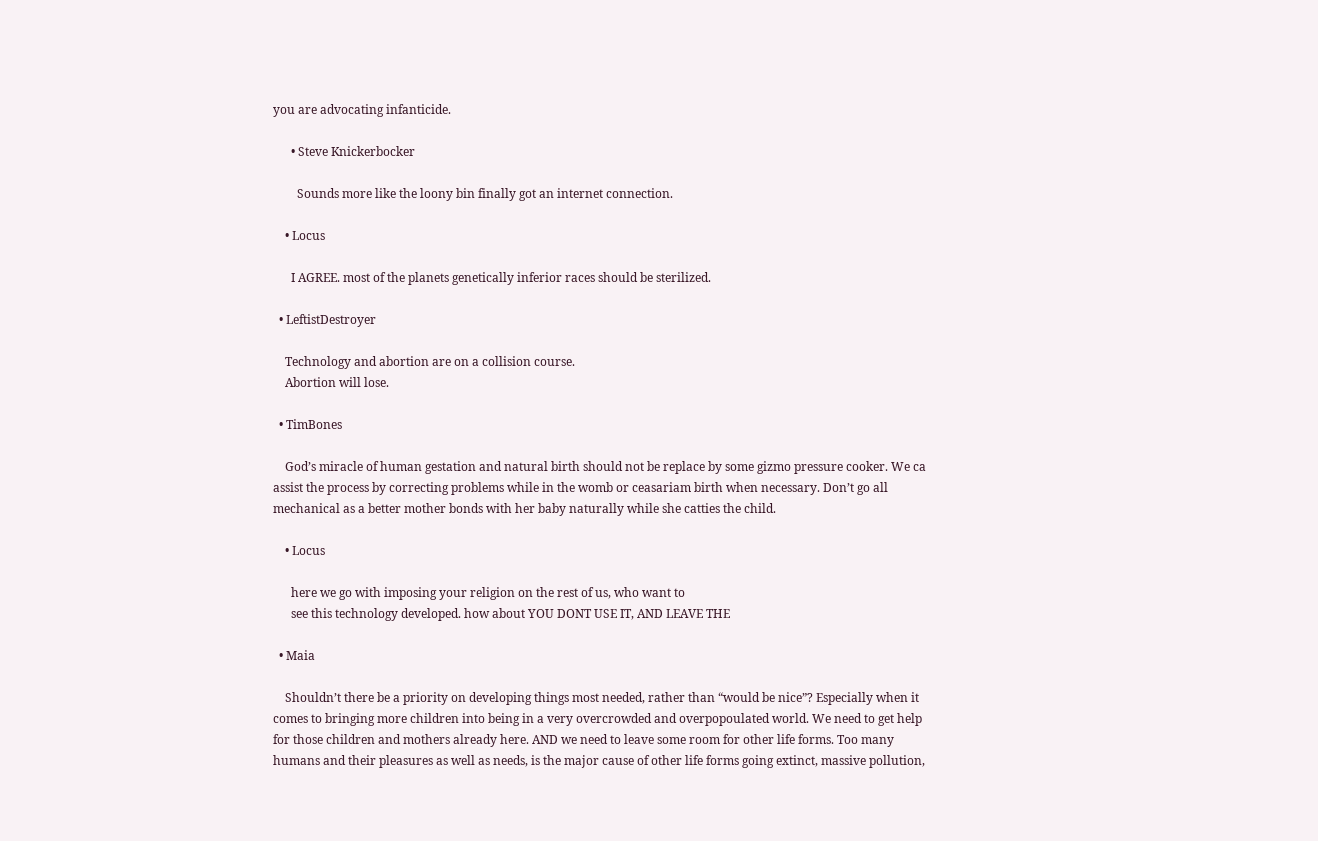you are advocating infanticide.

      • Steve Knickerbocker

        Sounds more like the loony bin finally got an internet connection.

    • Locus

      I AGREE. most of the planets genetically inferior races should be sterilized.

  • LeftistDestroyer

    Technology and abortion are on a collision course.
    Abortion will lose.

  • TimBones

    God’s miracle of human gestation and natural birth should not be replace by some gizmo pressure cooker. We ca assist the process by correcting problems while in the womb or ceasariam birth when necessary. Don’t go all mechanical as a better mother bonds with her baby naturally while she catties the child.

    • Locus

      here we go with imposing your religion on the rest of us, who want to
      see this technology developed. how about YOU DONT USE IT, AND LEAVE THE

  • Maia

    Shouldn’t there be a priority on developing things most needed, rather than “would be nice”? Especially when it comes to bringing more children into being in a very overcrowded and overpopoulated world. We need to get help for those children and mothers already here. AND we need to leave some room for other life forms. Too many humans and their pleasures as well as needs, is the major cause of other life forms going extinct, massive pollution,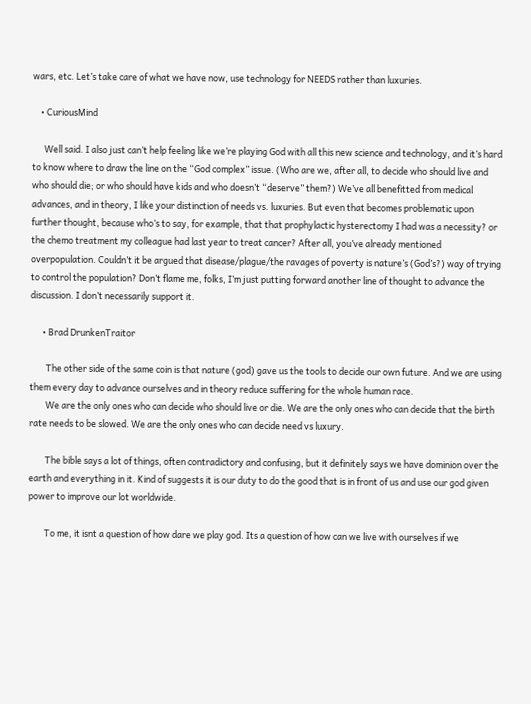wars, etc. Let’s take care of what we have now, use technology for NEEDS rather than luxuries.

    • CuriousMind

      Well said. I also just can’t help feeling like we’re playing God with all this new science and technology, and it’s hard to know where to draw the line on the “God complex” issue. (Who are we, after all, to decide who should live and who should die; or who should have kids and who doesn’t “deserve” them?) We’ve all benefitted from medical advances, and in theory, I like your distinction of needs vs. luxuries. But even that becomes problematic upon further thought, because who’s to say, for example, that that prophylactic hysterectomy I had was a necessity? or the chemo treatment my colleague had last year to treat cancer? After all, you’ve already mentioned overpopulation. Couldn’t it be argued that disease/plague/the ravages of poverty is nature’s (God’s?) way of trying to control the population? Don’t flame me, folks, I’m just putting forward another line of thought to advance the discussion. I don’t necessarily support it.

      • Brad DrunkenTraitor

        The other side of the same coin is that nature (god) gave us the tools to decide our own future. And we are using them every day to advance ourselves and in theory reduce suffering for the whole human race.
        We are the only ones who can decide who should live or die. We are the only ones who can decide that the birth rate needs to be slowed. We are the only ones who can decide need vs luxury.

        The bible says a lot of things, often contradictory and confusing, but it definitely says we have dominion over the earth and everything in it. Kind of suggests it is our duty to do the good that is in front of us and use our god given power to improve our lot worldwide.

        To me, it isnt a question of how dare we play god. Its a question of how can we live with ourselves if we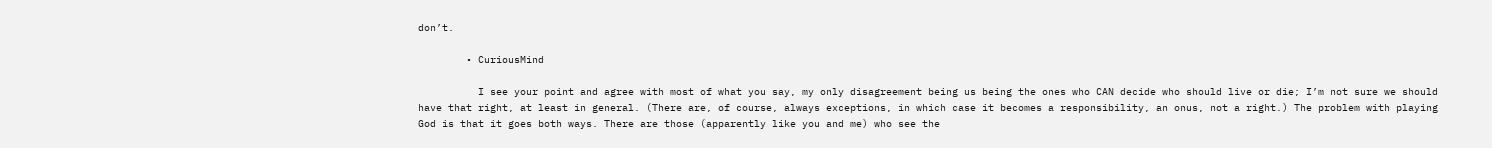don’t.

        • CuriousMind

          I see your point and agree with most of what you say, my only disagreement being us being the ones who CAN decide who should live or die; I’m not sure we should have that right, at least in general. (There are, of course, always exceptions, in which case it becomes a responsibility, an onus, not a right.) The problem with playing God is that it goes both ways. There are those (apparently like you and me) who see the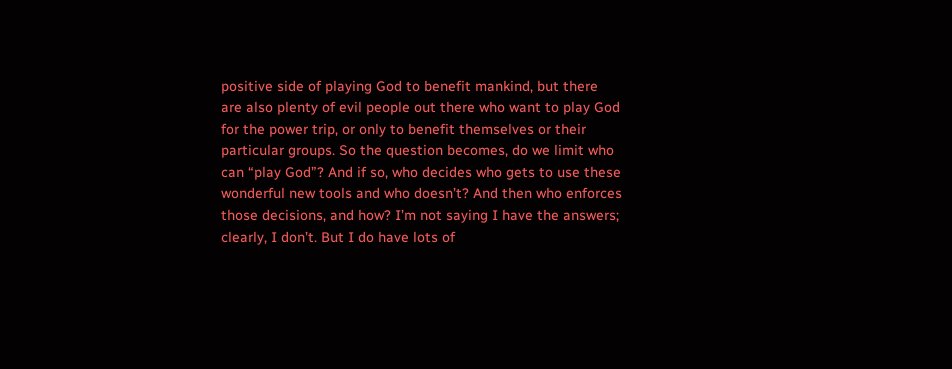positive side of playing God to benefit mankind, but there are also plenty of evil people out there who want to play God for the power trip, or only to benefit themselves or their particular groups. So the question becomes, do we limit who can “play God”? And if so, who decides who gets to use these wonderful new tools and who doesn’t? And then who enforces those decisions, and how? I’m not saying I have the answers; clearly, I don’t. But I do have lots of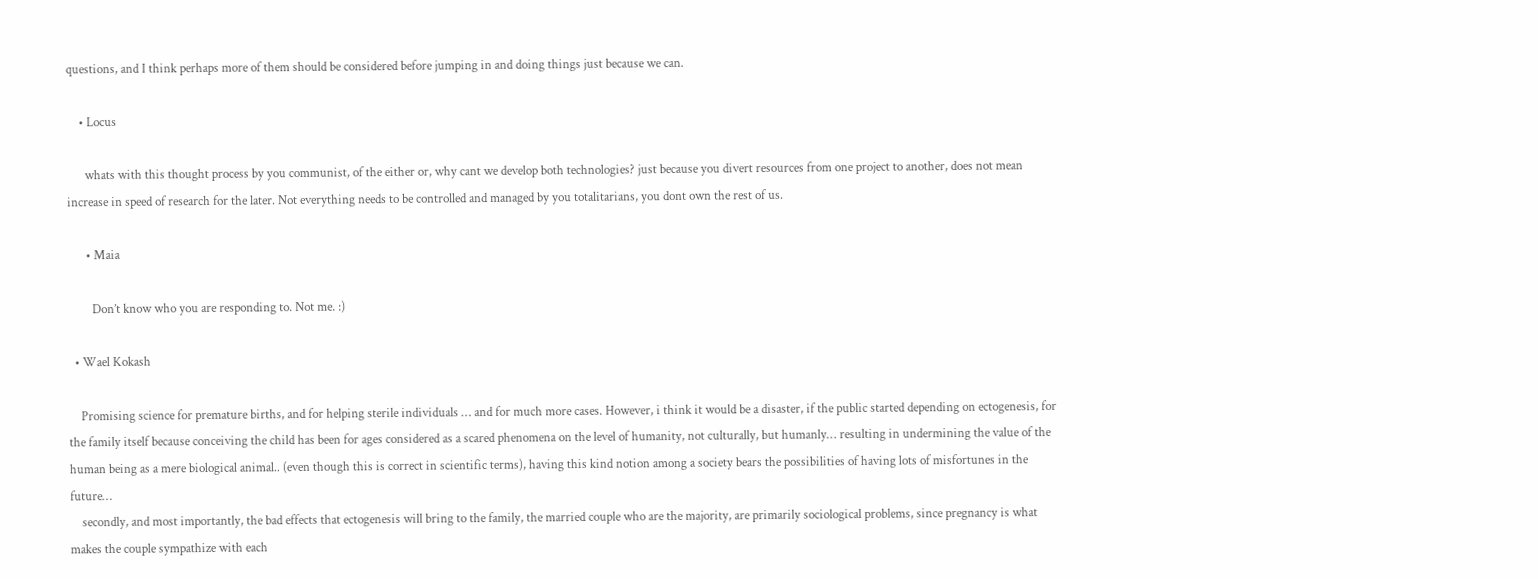questions, and I think perhaps more of them should be considered before jumping in and doing things just because we can.

    • Locus

      whats with this thought process by you communist, of the either or, why cant we develop both technologies? just because you divert resources from one project to another, does not mean increase in speed of research for the later. Not everything needs to be controlled and managed by you totalitarians, you dont own the rest of us.

      • Maia

        Don’t know who you are responding to. Not me. :)

  • Wael Kokash

    Promising science for premature births, and for helping sterile individuals … and for much more cases. However, i think it would be a disaster, if the public started depending on ectogenesis, for the family itself because conceiving the child has been for ages considered as a scared phenomena on the level of humanity, not culturally, but humanly… resulting in undermining the value of the human being as a mere biological animal.. (even though this is correct in scientific terms), having this kind notion among a society bears the possibilities of having lots of misfortunes in the future…
    secondly, and most importantly, the bad effects that ectogenesis will bring to the family, the married couple who are the majority, are primarily sociological problems, since pregnancy is what makes the couple sympathize with each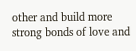other and build more strong bonds of love and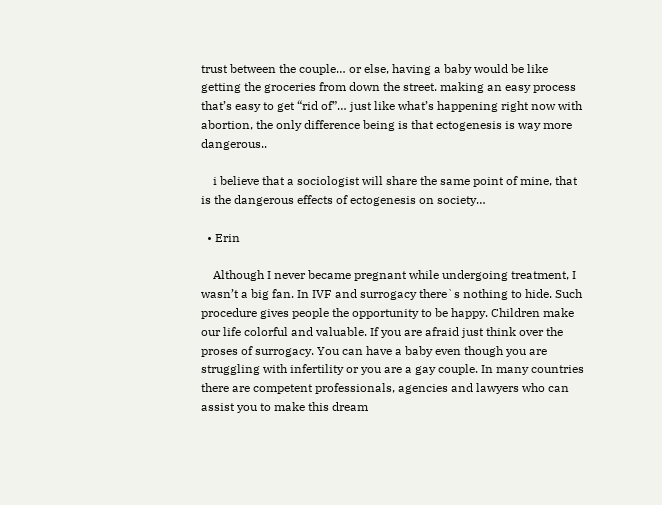trust between the couple… or else, having a baby would be like getting the groceries from down the street. making an easy process that’s easy to get “rid of”… just like what’s happening right now with abortion, the only difference being is that ectogenesis is way more dangerous..

    i believe that a sociologist will share the same point of mine, that is the dangerous effects of ectogenesis on society…

  • Erin

    Although I never became pregnant while undergoing treatment, I wasn’t a big fan. In IVF and surrogacy there`s nothing to hide. Such procedure gives people the opportunity to be happy. Children make our life colorful and valuable. If you are afraid just think over the proses of surrogacy. You can have a baby even though you are struggling with infertility or you are a gay couple. In many countries there are competent professionals, agencies and lawyers who can assist you to make this dream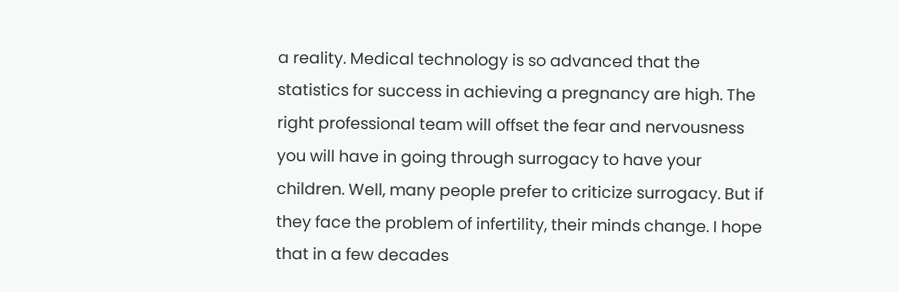a reality. Medical technology is so advanced that the statistics for success in achieving a pregnancy are high. The right professional team will offset the fear and nervousness you will have in going through surrogacy to have your children. Well, many people prefer to criticize surrogacy. But if they face the problem of infertility, their minds change. I hope that in a few decades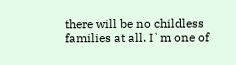there will be no childless families at all. I`m one of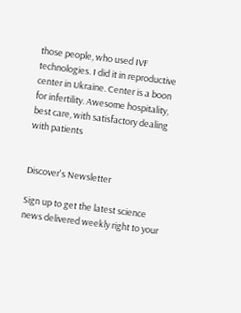those people, who used IVF technologies. I did it in reproductive center in Ukraine. Center is a boon for infertility. Awesome hospitality, best care, with satisfactory dealing with patients


Discover's Newsletter

Sign up to get the latest science news delivered weekly right to your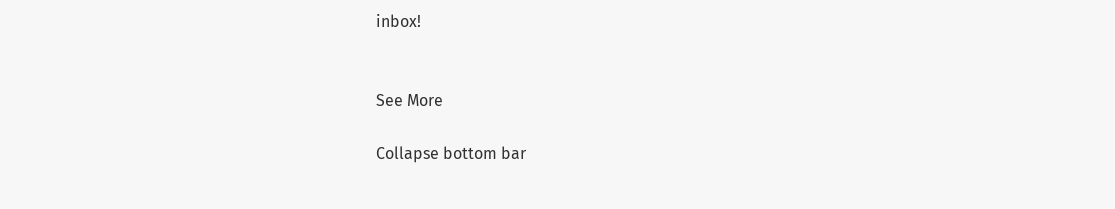inbox!


See More

Collapse bottom bar